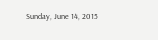Sunday, June 14, 2015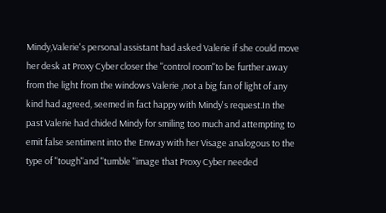Mindy,Valerie's personal assistant had asked Valerie if she could move her desk at Proxy Cyber closer the "control room"to be further away from the light from the windows Valerie ,not a big fan of light of any kind had agreed, seemed in fact happy with Mindy's request.In the past Valerie had chided Mindy for smiling too much and attempting to emit false sentiment into the Enway with her Visage analogous to the type of "tough"and "tumble "image that Proxy Cyber needed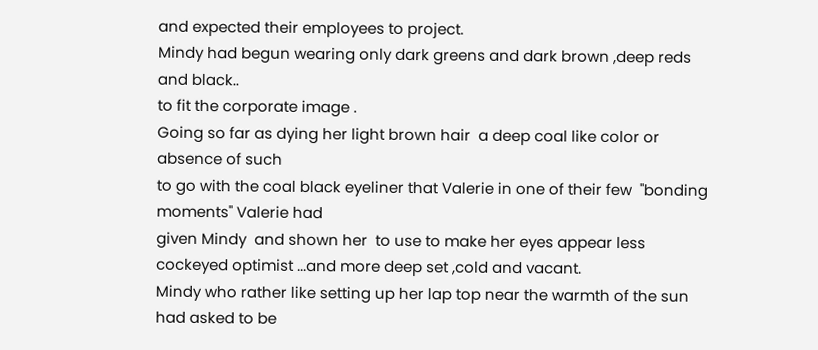and expected their employees to project.
Mindy had begun wearing only dark greens and dark brown ,deep reds and black..
to fit the corporate image .
Going so far as dying her light brown hair  a deep coal like color or absence of such
to go with the coal black eyeliner that Valerie in one of their few  "bonding  moments" Valerie had
given Mindy  and shown her  to use to make her eyes appear less  cockeyed optimist ...and more deep set ,cold and vacant.
Mindy who rather like setting up her lap top near the warmth of the sun
had asked to be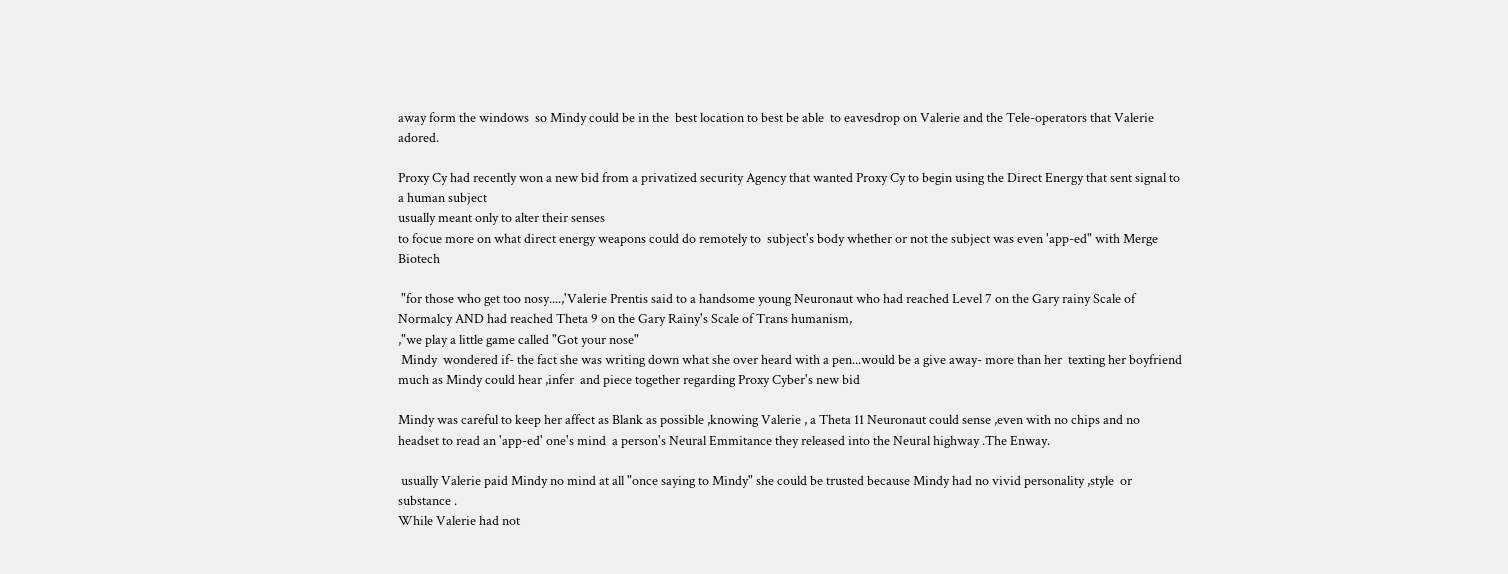away form the windows  so Mindy could be in the  best location to best be able  to eavesdrop on Valerie and the Tele-operators that Valerie adored.

Proxy Cy had recently won a new bid from a privatized security Agency that wanted Proxy Cy to begin using the Direct Energy that sent signal to a human subject
usually meant only to alter their senses
to focue more on what direct energy weapons could do remotely to  subject's body whether or not the subject was even 'app-ed" with Merge Biotech

 "for those who get too nosy....,'Valerie Prentis said to a handsome young Neuronaut who had reached Level 7 on the Gary rainy Scale of Normalcy AND had reached Theta 9 on the Gary Rainy's Scale of Trans humanism,
,"we play a little game called "Got your nose"
 Mindy  wondered if- the fact she was writing down what she over heard with a pen...would be a give away- more than her  texting her boyfriend much as Mindy could hear ,infer  and piece together regarding Proxy Cyber's new bid

Mindy was careful to keep her affect as Blank as possible ,knowing Valerie , a Theta 11 Neuronaut could sense ,even with no chips and no headset to read an 'app-ed' one's mind  a person's Neural Emmitance they released into the Neural highway .The Enway.

 usually Valerie paid Mindy no mind at all "once saying to Mindy" she could be trusted because Mindy had no vivid personality ,style  or substance .
While Valerie had not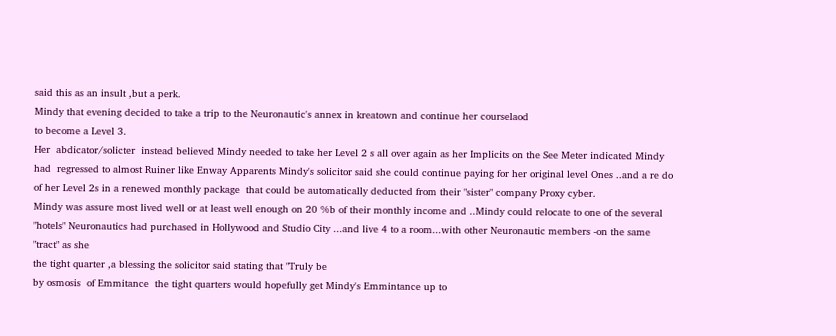said this as an insult ,but a perk.
Mindy that evening decided to take a trip to the Neuronautic's annex in kreatown and continue her courselaod
to become a Level 3.
Her  abdicator/solicter  instead believed Mindy needed to take her Level 2 s all over again as her Implicits on the See Meter indicated Mindy  had  regressed to almost Ruiner like Enway Apparents Mindy's solicitor said she could continue paying for her original level Ones ..and a re do of her Level 2s in a renewed monthly package  that could be automatically deducted from their "sister" company Proxy cyber.
Mindy was assure most lived well or at least well enough on 20 %b of their monthly income and ..Mindy could relocate to one of the several "hotels" Neuronautics had purchased in Hollywood and Studio City ...and live 4 to a room...with other Neuronautic members -on the same "tract" as she
the tight quarter ,a blessing the solicitor said stating that "Truly be
by osmosis  of Emmitance  the tight quarters would hopefully get Mindy's Emmintance up to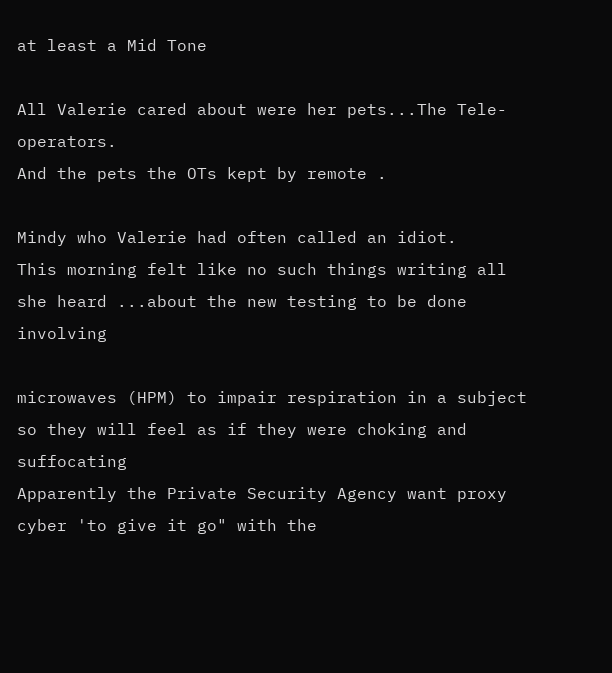at least a Mid Tone

All Valerie cared about were her pets...The Tele-operators.
And the pets the OTs kept by remote .

Mindy who Valerie had often called an idiot.
This morning felt like no such things writing all she heard ...about the new testing to be done involving

microwaves (HPM) to impair respiration in a subject so they will feel as if they were choking and suffocating
Apparently the Private Security Agency want proxy cyber 'to give it go" with the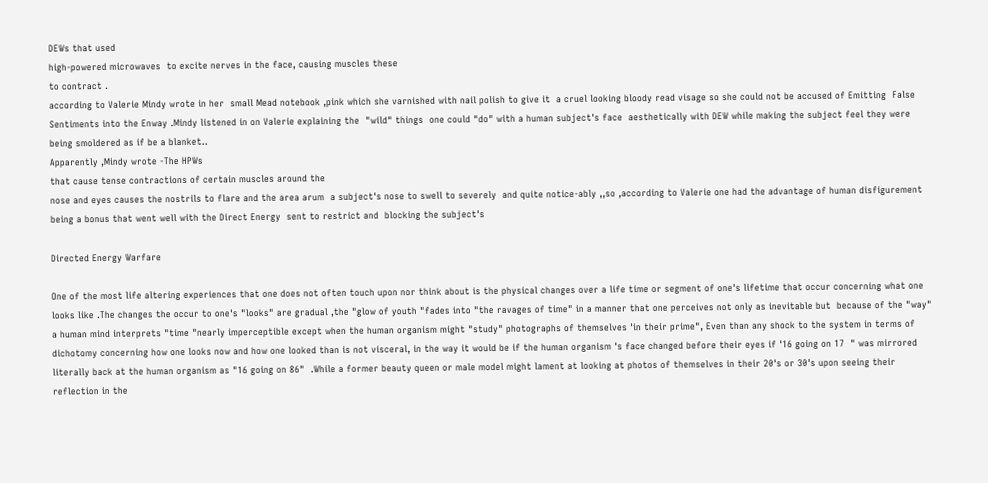DEWs that used
high-powered microwaves  to excite nerves in the face, causing muscles these
to contract .
according to Valerie Mindy wrote in her  small Mead notebook ,pink which she varnished with nail polish to give it  a cruel looking bloody read visage so she could not be accused of Emitting  False Sentiments into the Enway .Mindy listened in on Valerie explaining the  "wild" things  one could "do" with a human subject's face  aesthetically with DEW while making the subject feel they were being smoldered as if be a blanket..
Apparently ,Mindy wrote -The HPWs
that cause tense contractions of certain muscles around the
nose and eyes causes the nostrils to flare and the area arum  a subject's nose to swell to severely  and quite notice-ably ,,so ,according to Valerie one had the advantage of human disfigurement  being a bonus that went well with the Direct Energy  sent to restrict and  blocking the subject's

Directed Energy Warfare

One of the most life altering experiences that one does not often touch upon nor think about is the physical changes over a life time or segment of one's lifetime that occur concerning what one looks like .The changes the occur to one's "looks" are gradual ,the "glow of youth "fades into "the ravages of time" in a manner that one perceives not only as inevitable but  because of the "way" a human mind interprets "time "nearly imperceptible except when the human organism might "study" photographs of themselves 'in their prime", Even than any shock to the system in terms of dichotomy concerning how one looks now and how one looked than is not visceral, in the way it would be if the human organism 's face changed before their eyes if '16 going on 17  " was mirrored literally back at the human organism as "16 going on 86"  .While a former beauty queen or male model might lament at looking at photos of themselves in their 20's or 30's upon seeing their reflection in the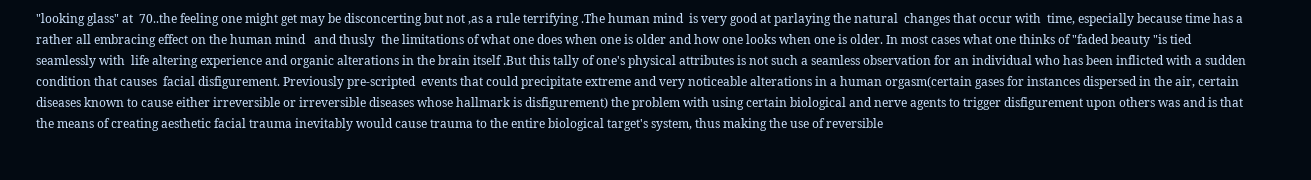"looking glass" at  70..the feeling one might get may be disconcerting but not ,as a rule terrifying .The human mind  is very good at parlaying the natural  changes that occur with  time, especially because time has a  rather all embracing effect on the human mind   and thusly  the limitations of what one does when one is older and how one looks when one is older. In most cases what one thinks of "faded beauty "is tied seamlessly with  life altering experience and organic alterations in the brain itself .But this tally of one's physical attributes is not such a seamless observation for an individual who has been inflicted with a sudden condition that causes  facial disfigurement. Previously pre-scripted  events that could precipitate extreme and very noticeable alterations in a human orgasm(certain gases for instances dispersed in the air, certain diseases known to cause either irreversible or irreversible diseases whose hallmark is disfigurement) the problem with using certain biological and nerve agents to trigger disfigurement upon others was and is that the means of creating aesthetic facial trauma inevitably would cause trauma to the entire biological target's system, thus making the use of reversible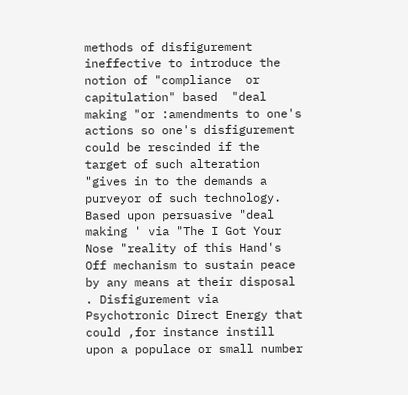methods of disfigurement ineffective to introduce the notion of "compliance  or capitulation" based  "deal making "or :amendments to one's actions so one's disfigurement could be rescinded if the target of such alteration "gives in to the demands a purveyor of such technology. Based upon persuasive "deal making ' via "The I Got Your Nose "reality of this Hand's Off mechanism to sustain peace by any means at their disposal . Disfigurement via Psychotronic Direct Energy that could ,for instance instill  upon a populace or small number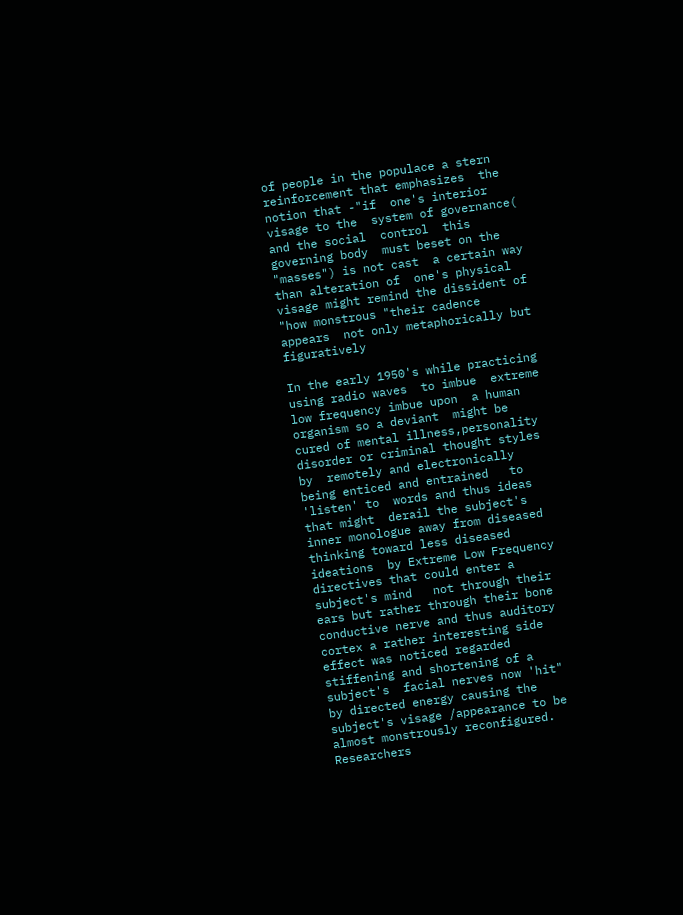of people in the populace a stern reinforcement that emphasizes  the notion that -"if  one's interior  visage to the  system of governance( and the social  control  this governing body  must beset on the "masses") is not cast  a certain way than alteration of  one's physical  visage might remind the dissident of "how monstrous "their cadence appears  not only metaphorically but figuratively

In the early 1950's while practicing using radio waves  to imbue  extreme low frequency imbue upon  a human organism so a deviant  might be cured of mental illness,personality disorder or criminal thought styles by  remotely and electronically being enticed and entrained   to 'listen' to  words and thus ideas that might  derail the subject's inner monologue away from diseased thinking toward less diseased  ideations  by Extreme Low Frequency directives that could enter a subject's mind   not through their ears but rather through their bone conductive nerve and thus auditory cortex a rather interesting side effect was noticed regarded stiffening and shortening of a subject's  facial nerves now 'hit" by directed energy causing the subject's visage /appearance to be almost monstrously reconfigured. Researchers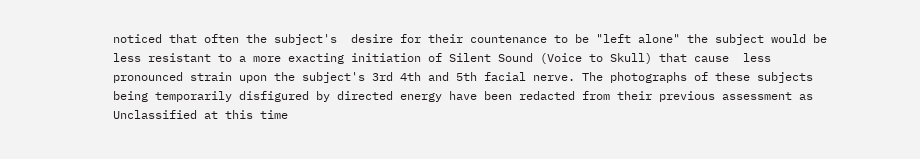noticed that often the subject's  desire for their countenance to be "left alone" the subject would be less resistant to a more exacting initiation of Silent Sound (Voice to Skull) that cause  less pronounced strain upon the subject's 3rd 4th and 5th facial nerve. The photographs of these subjects being temporarily disfigured by directed energy have been redacted from their previous assessment as Unclassified at this time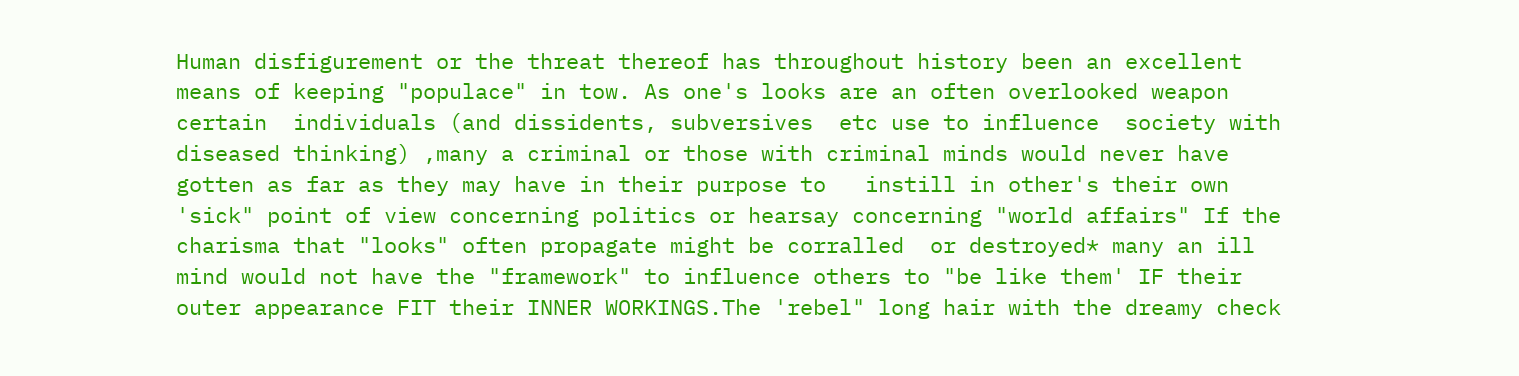Human disfigurement or the threat thereof has throughout history been an excellent means of keeping "populace" in tow. As one's looks are an often overlooked weapon certain  individuals (and dissidents, subversives  etc use to influence  society with diseased thinking) ,many a criminal or those with criminal minds would never have gotten as far as they may have in their purpose to   instill in other's their own  'sick" point of view concerning politics or hearsay concerning "world affairs" If the charisma that "looks" often propagate might be corralled  or destroyed* many an ill mind would not have the "framework" to influence others to "be like them' IF their outer appearance FIT their INNER WORKINGS.The 'rebel" long hair with the dreamy check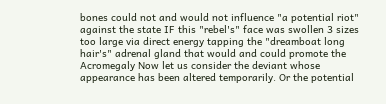bones could not and would not influence "a potential riot" against the state IF this "rebel's" face was swollen 3 sizes too large via direct energy tapping the "dreamboat long hair's" adrenal gland that would and could promote the Acromegaly Now let us consider the deviant whose appearance has been altered temporarily. Or the potential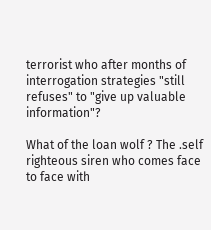terrorist who after months of interrogation strategies "still refuses" to "give up valuable information"?

What of the loan wolf ? The .self righteous siren who comes face to face with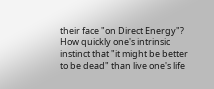their face "on Direct Energy"? How quickly one's intrinsic instinct that "it might be better to be dead" than live one's life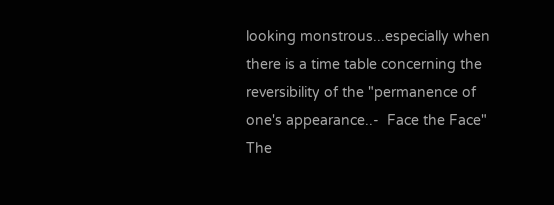looking monstrous...especially when there is a time table concerning the reversibility of the "permanence of one's appearance..-  Face the Face" The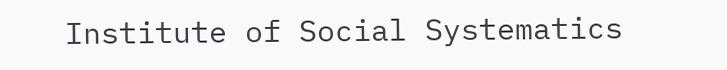Institute of Social Systematics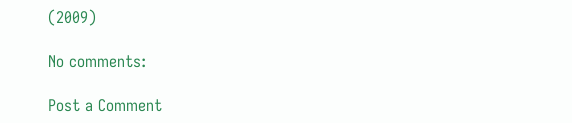(2009)

No comments:

Post a Comment